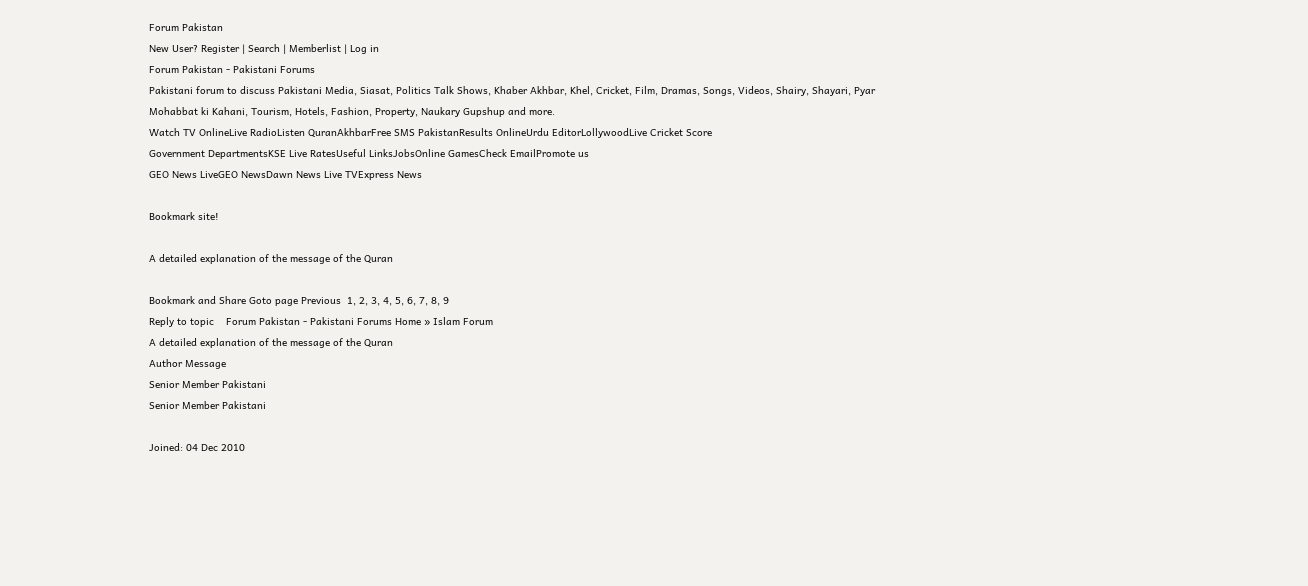Forum Pakistan
New User? Register | Search | Memberlist | Log in
Forum Pakistan - Pakistani Forums
Pakistani forum to discuss Pakistani Media, Siasat, Politics Talk Shows, Khaber Akhbar, Khel, Cricket, Film, Dramas, Songs, Videos, Shairy, Shayari, Pyar Mohabbat ki Kahani, Tourism, Hotels, Fashion, Property, Naukary Gupshup and more.
Watch TV OnlineLive RadioListen QuranAkhbarFree SMS PakistanResults OnlineUrdu EditorLollywoodLive Cricket Score
Government DepartmentsKSE Live RatesUseful LinksJobsOnline GamesCheck EmailPromote us
GEO News LiveGEO NewsDawn News Live TVExpress News

Bookmark site!

A detailed explanation of the message of the Quran

Bookmark and Share Goto page Previous  1, 2, 3, 4, 5, 6, 7, 8, 9
Reply to topic    Forum Pakistan - Pakistani Forums Home » Islam Forum
A detailed explanation of the message of the Quran
Author Message
Senior Member Pakistani
Senior Member Pakistani

Joined: 04 Dec 2010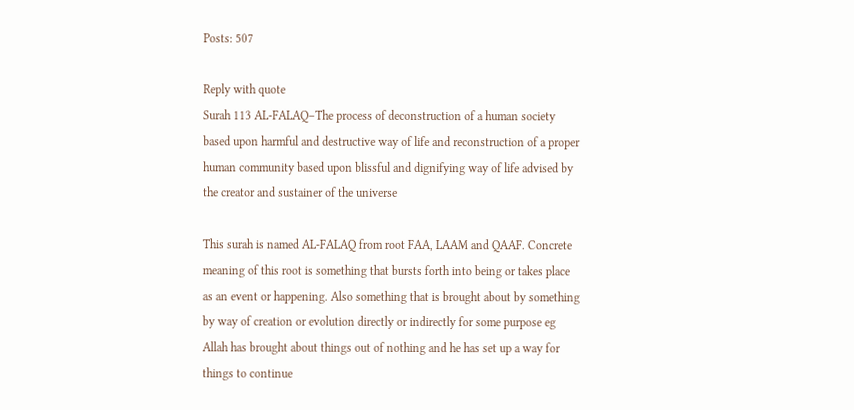Posts: 507

Reply with quote
Surah 113 AL-FALAQ–The process of deconstruction of a human society based upon harmful and destructive way of life and reconstruction of a proper human community based upon blissful and dignifying way of life advised by the creator and sustainer of the universe

This surah is named AL-FALAQ from root FAA, LAAM and QAAF. Concrete meaning of this root is something that bursts forth into being or takes place as an event or happening. Also something that is brought about by something by way of creation or evolution directly or indirectly for some purpose eg Allah has brought about things out of nothing and he has set up a way for things to continue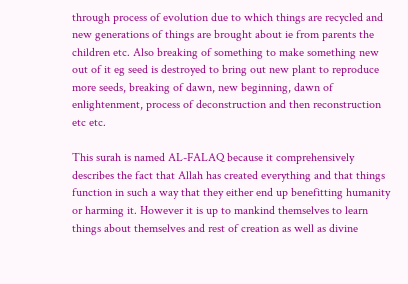through process of evolution due to which things are recycled and new generations of things are brought about ie from parents the children etc. Also breaking of something to make something new out of it eg seed is destroyed to bring out new plant to reproduce more seeds, breaking of dawn, new beginning, dawn of enlightenment, process of deconstruction and then reconstruction etc etc.

This surah is named AL-FALAQ because it comprehensively describes the fact that Allah has created everything and that things function in such a way that they either end up benefitting humanity or harming it. However it is up to mankind themselves to learn things about themselves and rest of creation as well as divine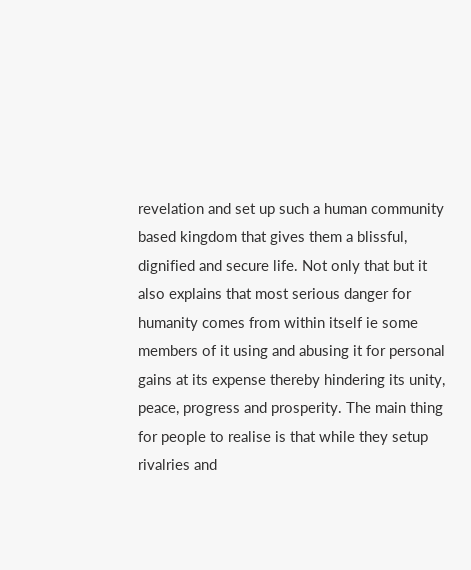revelation and set up such a human community based kingdom that gives them a blissful, dignified and secure life. Not only that but it also explains that most serious danger for humanity comes from within itself ie some members of it using and abusing it for personal gains at its expense thereby hindering its unity, peace, progress and prosperity. The main thing for people to realise is that while they setup rivalries and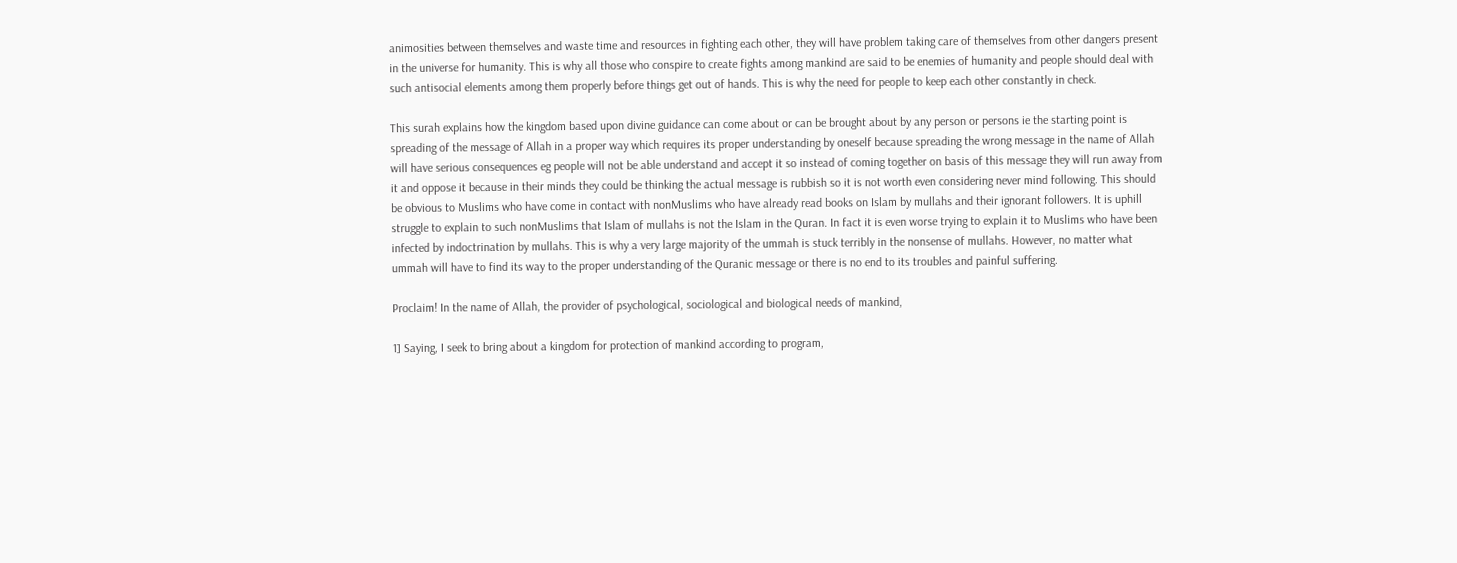animosities between themselves and waste time and resources in fighting each other, they will have problem taking care of themselves from other dangers present in the universe for humanity. This is why all those who conspire to create fights among mankind are said to be enemies of humanity and people should deal with such antisocial elements among them properly before things get out of hands. This is why the need for people to keep each other constantly in check.

This surah explains how the kingdom based upon divine guidance can come about or can be brought about by any person or persons ie the starting point is spreading of the message of Allah in a proper way which requires its proper understanding by oneself because spreading the wrong message in the name of Allah will have serious consequences eg people will not be able understand and accept it so instead of coming together on basis of this message they will run away from it and oppose it because in their minds they could be thinking the actual message is rubbish so it is not worth even considering never mind following. This should be obvious to Muslims who have come in contact with nonMuslims who have already read books on Islam by mullahs and their ignorant followers. It is uphill struggle to explain to such nonMuslims that Islam of mullahs is not the Islam in the Quran. In fact it is even worse trying to explain it to Muslims who have been infected by indoctrination by mullahs. This is why a very large majority of the ummah is stuck terribly in the nonsense of mullahs. However, no matter what ummah will have to find its way to the proper understanding of the Quranic message or there is no end to its troubles and painful suffering.

Proclaim! In the name of Allah, the provider of psychological, sociological and biological needs of mankind,

1] Saying, I seek to bring about a kingdom for protection of mankind according to program,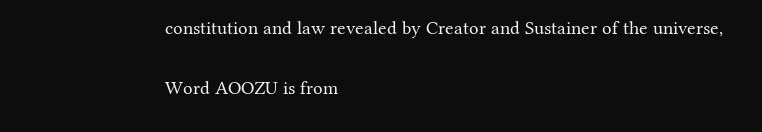constitution and law revealed by Creator and Sustainer of the universe,

Word AOOZU is from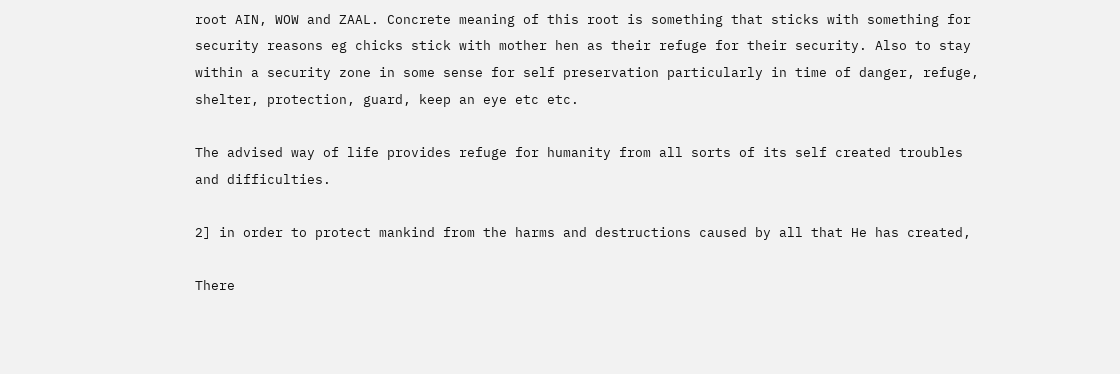root AIN, WOW and ZAAL. Concrete meaning of this root is something that sticks with something for security reasons eg chicks stick with mother hen as their refuge for their security. Also to stay within a security zone in some sense for self preservation particularly in time of danger, refuge, shelter, protection, guard, keep an eye etc etc.

The advised way of life provides refuge for humanity from all sorts of its self created troubles and difficulties.

2] in order to protect mankind from the harms and destructions caused by all that He has created,

There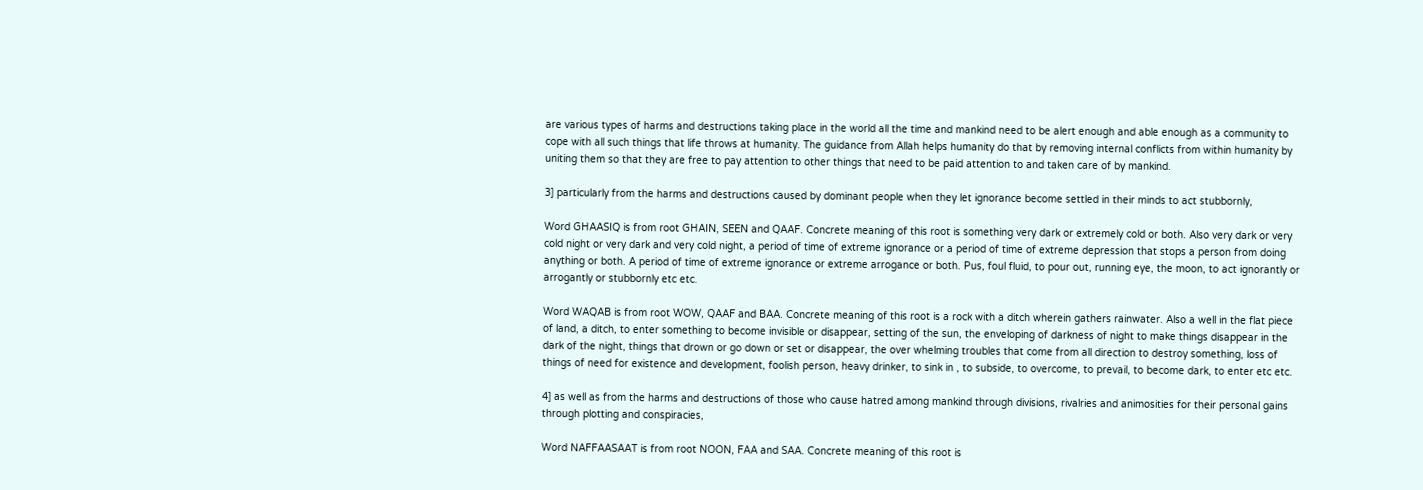are various types of harms and destructions taking place in the world all the time and mankind need to be alert enough and able enough as a community to cope with all such things that life throws at humanity. The guidance from Allah helps humanity do that by removing internal conflicts from within humanity by uniting them so that they are free to pay attention to other things that need to be paid attention to and taken care of by mankind.

3] particularly from the harms and destructions caused by dominant people when they let ignorance become settled in their minds to act stubbornly,

Word GHAASIQ is from root GHAIN, SEEN and QAAF. Concrete meaning of this root is something very dark or extremely cold or both. Also very dark or very cold night or very dark and very cold night, a period of time of extreme ignorance or a period of time of extreme depression that stops a person from doing anything or both. A period of time of extreme ignorance or extreme arrogance or both. Pus, foul fluid, to pour out, running eye, the moon, to act ignorantly or arrogantly or stubbornly etc etc.

Word WAQAB is from root WOW, QAAF and BAA. Concrete meaning of this root is a rock with a ditch wherein gathers rainwater. Also a well in the flat piece of land, a ditch, to enter something to become invisible or disappear, setting of the sun, the enveloping of darkness of night to make things disappear in the dark of the night, things that drown or go down or set or disappear, the over whelming troubles that come from all direction to destroy something, loss of things of need for existence and development, foolish person, heavy drinker, to sink in , to subside, to overcome, to prevail, to become dark, to enter etc etc.

4] as well as from the harms and destructions of those who cause hatred among mankind through divisions, rivalries and animosities for their personal gains through plotting and conspiracies,

Word NAFFAASAAT is from root NOON, FAA and SAA. Concrete meaning of this root is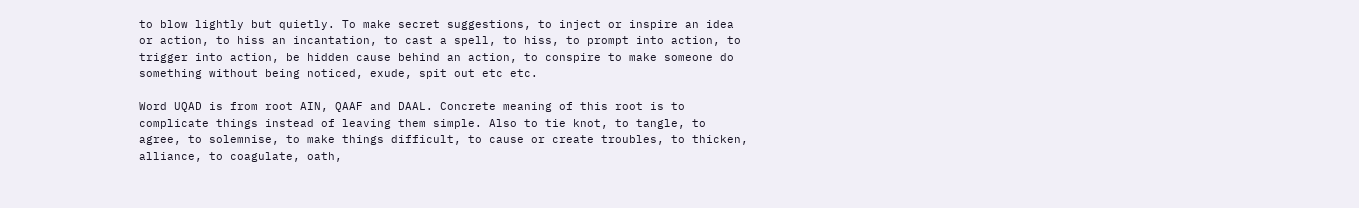to blow lightly but quietly. To make secret suggestions, to inject or inspire an idea or action, to hiss an incantation, to cast a spell, to hiss, to prompt into action, to trigger into action, be hidden cause behind an action, to conspire to make someone do something without being noticed, exude, spit out etc etc.

Word UQAD is from root AIN, QAAF and DAAL. Concrete meaning of this root is to complicate things instead of leaving them simple. Also to tie knot, to tangle, to agree, to solemnise, to make things difficult, to cause or create troubles, to thicken, alliance, to coagulate, oath,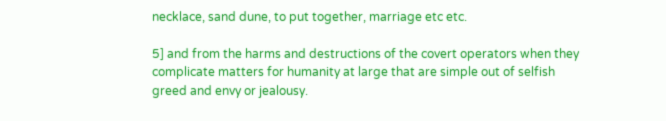necklace, sand dune, to put together, marriage etc etc.

5] and from the harms and destructions of the covert operators when they complicate matters for humanity at large that are simple out of selfish greed and envy or jealousy.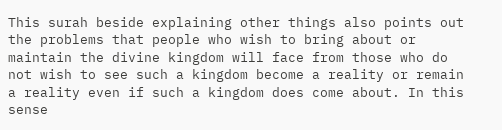This surah beside explaining other things also points out the problems that people who wish to bring about or maintain the divine kingdom will face from those who do not wish to see such a kingdom become a reality or remain a reality even if such a kingdom does come about. In this sense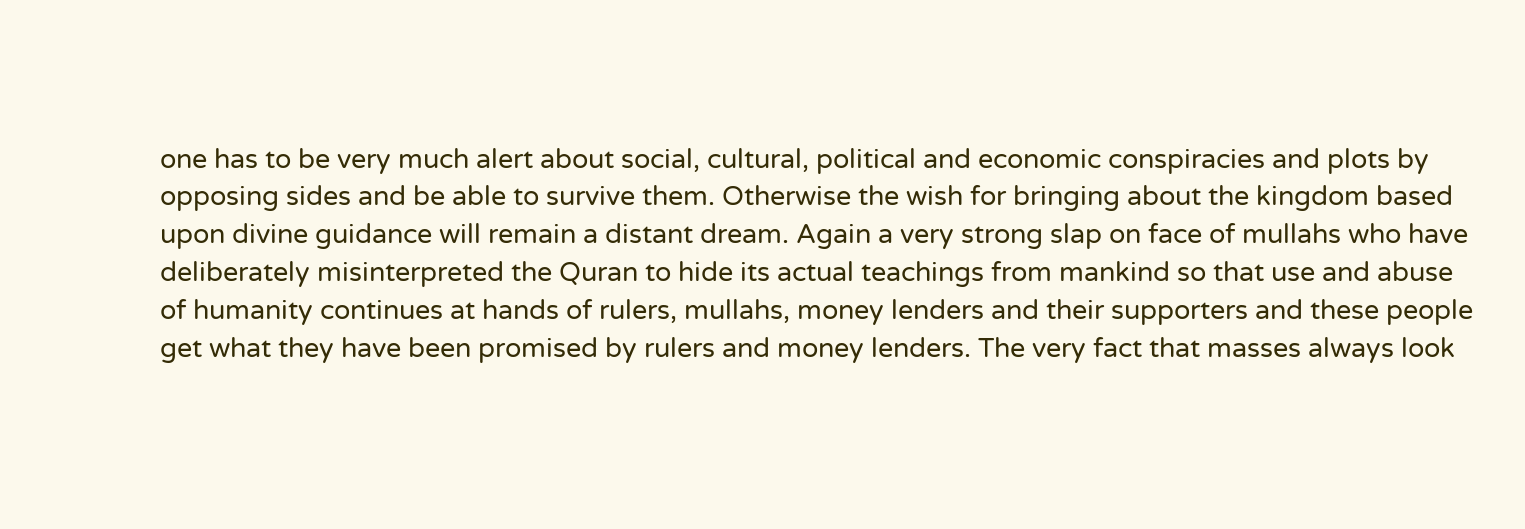one has to be very much alert about social, cultural, political and economic conspiracies and plots by opposing sides and be able to survive them. Otherwise the wish for bringing about the kingdom based upon divine guidance will remain a distant dream. Again a very strong slap on face of mullahs who have deliberately misinterpreted the Quran to hide its actual teachings from mankind so that use and abuse of humanity continues at hands of rulers, mullahs, money lenders and their supporters and these people get what they have been promised by rulers and money lenders. The very fact that masses always look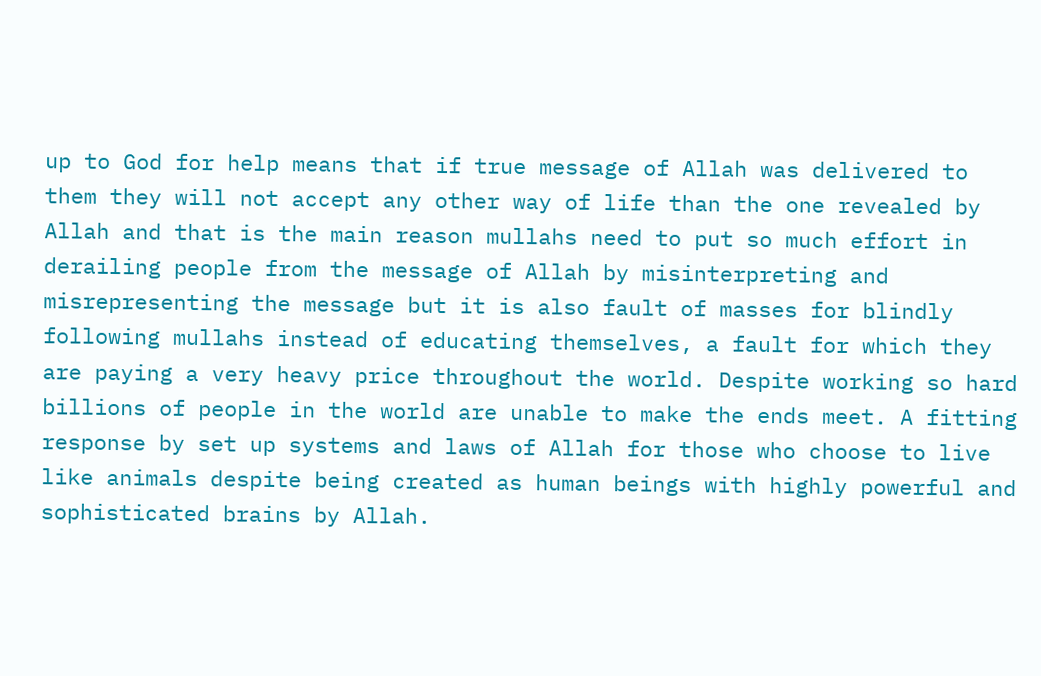up to God for help means that if true message of Allah was delivered to them they will not accept any other way of life than the one revealed by Allah and that is the main reason mullahs need to put so much effort in derailing people from the message of Allah by misinterpreting and misrepresenting the message but it is also fault of masses for blindly following mullahs instead of educating themselves, a fault for which they are paying a very heavy price throughout the world. Despite working so hard billions of people in the world are unable to make the ends meet. A fitting response by set up systems and laws of Allah for those who choose to live like animals despite being created as human beings with highly powerful and sophisticated brains by Allah.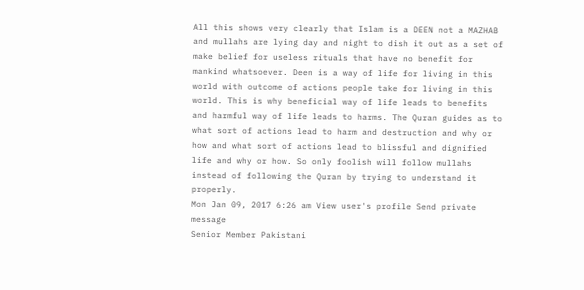All this shows very clearly that Islam is a DEEN not a MAZHAB and mullahs are lying day and night to dish it out as a set of make belief for useless rituals that have no benefit for mankind whatsoever. Deen is a way of life for living in this world with outcome of actions people take for living in this world. This is why beneficial way of life leads to benefits and harmful way of life leads to harms. The Quran guides as to what sort of actions lead to harm and destruction and why or how and what sort of actions lead to blissful and dignified life and why or how. So only foolish will follow mullahs instead of following the Quran by trying to understand it properly.
Mon Jan 09, 2017 6:26 am View user's profile Send private message
Senior Member Pakistani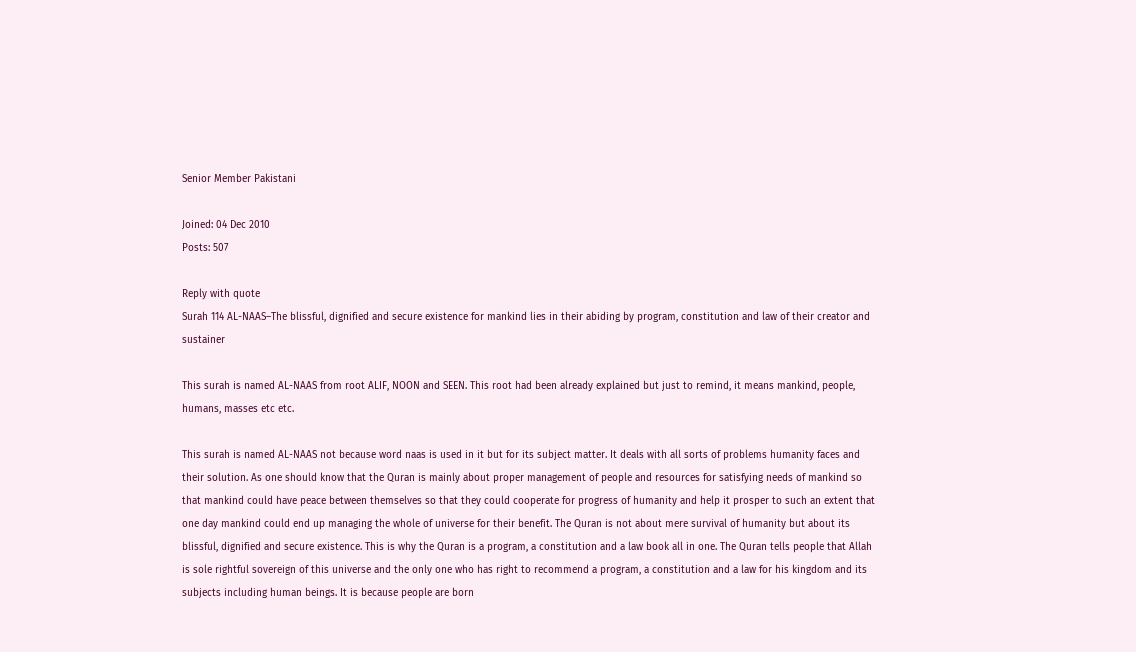Senior Member Pakistani

Joined: 04 Dec 2010
Posts: 507

Reply with quote
Surah 114 AL-NAAS–The blissful, dignified and secure existence for mankind lies in their abiding by program, constitution and law of their creator and sustainer

This surah is named AL-NAAS from root ALIF, NOON and SEEN. This root had been already explained but just to remind, it means mankind, people, humans, masses etc etc.

This surah is named AL-NAAS not because word naas is used in it but for its subject matter. It deals with all sorts of problems humanity faces and their solution. As one should know that the Quran is mainly about proper management of people and resources for satisfying needs of mankind so that mankind could have peace between themselves so that they could cooperate for progress of humanity and help it prosper to such an extent that one day mankind could end up managing the whole of universe for their benefit. The Quran is not about mere survival of humanity but about its blissful, dignified and secure existence. This is why the Quran is a program, a constitution and a law book all in one. The Quran tells people that Allah is sole rightful sovereign of this universe and the only one who has right to recommend a program, a constitution and a law for his kingdom and its subjects including human beings. It is because people are born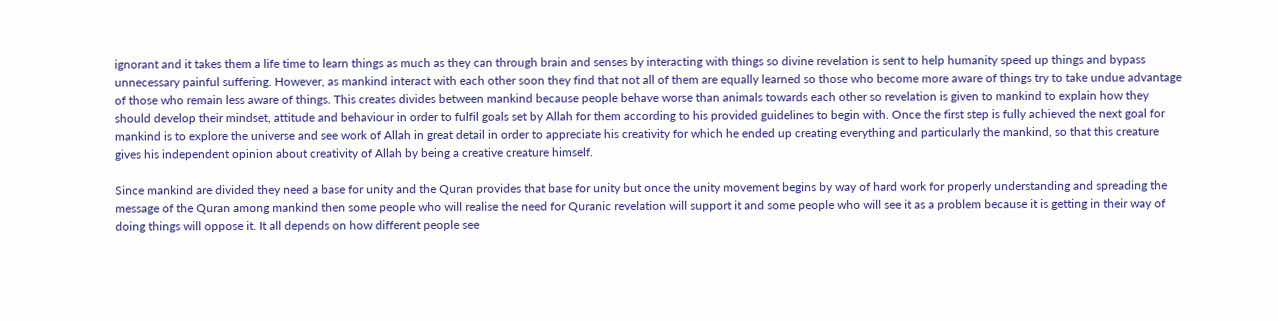ignorant and it takes them a life time to learn things as much as they can through brain and senses by interacting with things so divine revelation is sent to help humanity speed up things and bypass unnecessary painful suffering. However, as mankind interact with each other soon they find that not all of them are equally learned so those who become more aware of things try to take undue advantage of those who remain less aware of things. This creates divides between mankind because people behave worse than animals towards each other so revelation is given to mankind to explain how they should develop their mindset, attitude and behaviour in order to fulfil goals set by Allah for them according to his provided guidelines to begin with. Once the first step is fully achieved the next goal for mankind is to explore the universe and see work of Allah in great detail in order to appreciate his creativity for which he ended up creating everything and particularly the mankind, so that this creature gives his independent opinion about creativity of Allah by being a creative creature himself.

Since mankind are divided they need a base for unity and the Quran provides that base for unity but once the unity movement begins by way of hard work for properly understanding and spreading the message of the Quran among mankind then some people who will realise the need for Quranic revelation will support it and some people who will see it as a problem because it is getting in their way of doing things will oppose it. It all depends on how different people see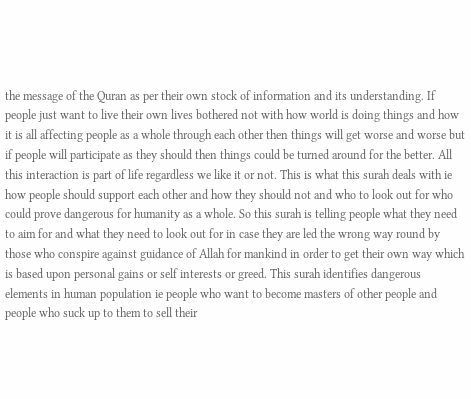the message of the Quran as per their own stock of information and its understanding. If people just want to live their own lives bothered not with how world is doing things and how it is all affecting people as a whole through each other then things will get worse and worse but if people will participate as they should then things could be turned around for the better. All this interaction is part of life regardless we like it or not. This is what this surah deals with ie how people should support each other and how they should not and who to look out for who could prove dangerous for humanity as a whole. So this surah is telling people what they need to aim for and what they need to look out for in case they are led the wrong way round by those who conspire against guidance of Allah for mankind in order to get their own way which is based upon personal gains or self interests or greed. This surah identifies dangerous elements in human population ie people who want to become masters of other people and people who suck up to them to sell their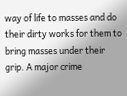way of life to masses and do their dirty works for them to bring masses under their grip. A major crime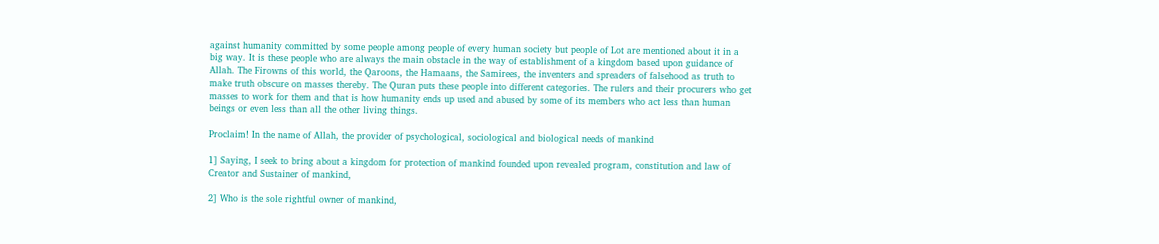against humanity committed by some people among people of every human society but people of Lot are mentioned about it in a big way. It is these people who are always the main obstacle in the way of establishment of a kingdom based upon guidance of Allah. The Firowns of this world, the Qaroons, the Hamaans, the Samirees, the inventers and spreaders of falsehood as truth to make truth obscure on masses thereby. The Quran puts these people into different categories. The rulers and their procurers who get masses to work for them and that is how humanity ends up used and abused by some of its members who act less than human beings or even less than all the other living things.

Proclaim! In the name of Allah, the provider of psychological, sociological and biological needs of mankind

1] Saying, I seek to bring about a kingdom for protection of mankind founded upon revealed program, constitution and law of Creator and Sustainer of mankind,

2] Who is the sole rightful owner of mankind,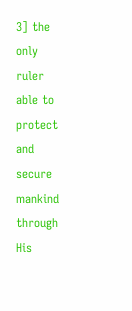3] the only ruler able to protect and secure mankind through His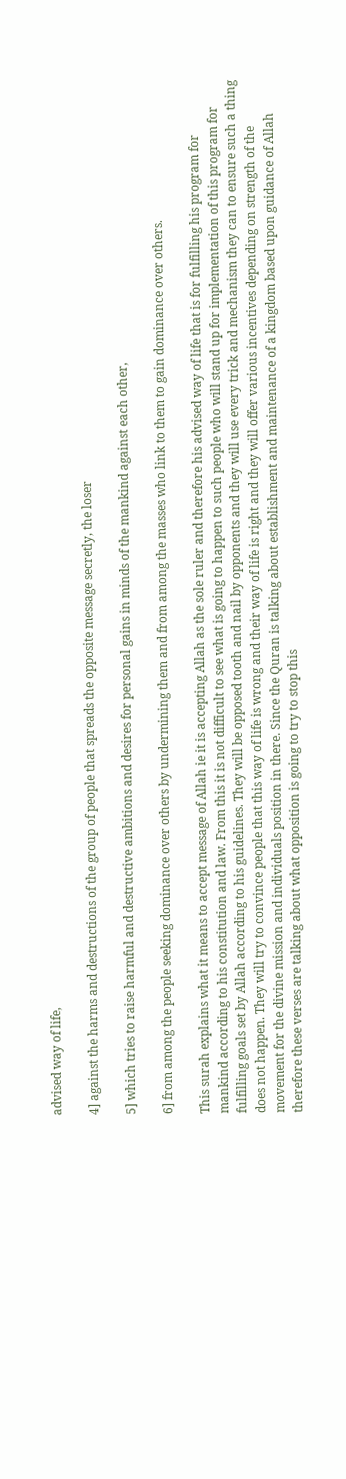advised way of life,

4] against the harms and destructions of the group of people that spreads the opposite message secretly, the loser

5] which tries to raise harmful and destructive ambitions and desires for personal gains in minds of the mankind against each other,

6] from among the people seeking dominance over others by undermining them and from among the masses who link to them to gain dominance over others.

This surah explains what it means to accept message of Allah ie it is accepting Allah as the sole ruler and therefore his advised way of life that is for fulfilling his program for mankind according to his constitution and law. From this it is not difficult to see what is going to happen to such people who will stand up for implementation of this program for fulfilling goals set by Allah according to his guidelines. They will be opposed tooth and nail by opponents and they will use every trick and mechanism they can to ensure such a thing does not happen. They will try to convince people that this way of life is wrong and their way of life is right and they will offer various incentives depending on strength of the movement for the divine mission and individuals position in there. Since the Quran is talking about establishment and maintenance of a kingdom based upon guidance of Allah therefore these verses are talking about what opposition is going to try to stop this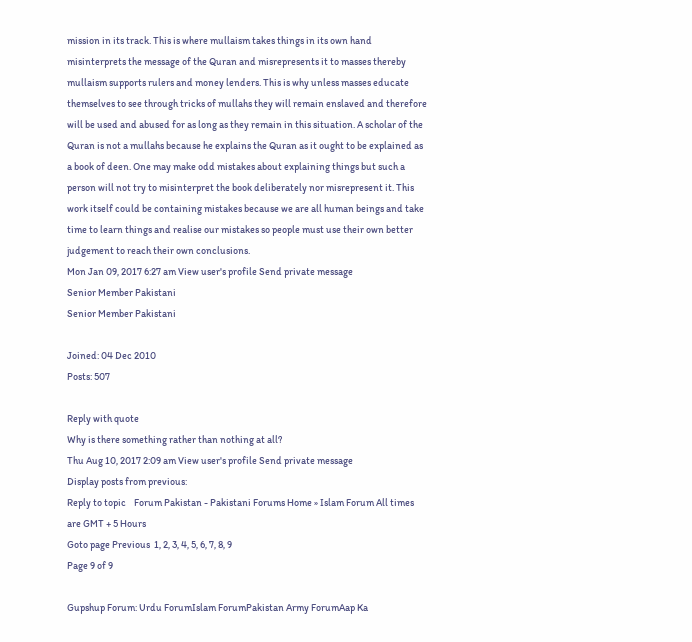mission in its track. This is where mullaism takes things in its own hand misinterprets the message of the Quran and misrepresents it to masses thereby mullaism supports rulers and money lenders. This is why unless masses educate themselves to see through tricks of mullahs they will remain enslaved and therefore will be used and abused for as long as they remain in this situation. A scholar of the Quran is not a mullahs because he explains the Quran as it ought to be explained as a book of deen. One may make odd mistakes about explaining things but such a person will not try to misinterpret the book deliberately nor misrepresent it. This work itself could be containing mistakes because we are all human beings and take time to learn things and realise our mistakes so people must use their own better judgement to reach their own conclusions.
Mon Jan 09, 2017 6:27 am View user's profile Send private message
Senior Member Pakistani
Senior Member Pakistani

Joined: 04 Dec 2010
Posts: 507

Reply with quote
Why is there something rather than nothing at all?
Thu Aug 10, 2017 2:09 am View user's profile Send private message
Display posts from previous:
Reply to topic    Forum Pakistan - Pakistani Forums Home » Islam Forum All times are GMT + 5 Hours
Goto page Previous  1, 2, 3, 4, 5, 6, 7, 8, 9
Page 9 of 9

Gupshup Forum: Urdu ForumIslam ForumPakistan Army ForumAap Ka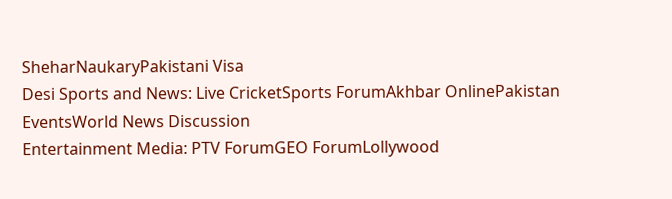SheharNaukaryPakistani Visa
Desi Sports and News: Live CricketSports ForumAkhbar OnlinePakistan EventsWorld News Discussion
Entertainment Media: PTV ForumGEO ForumLollywood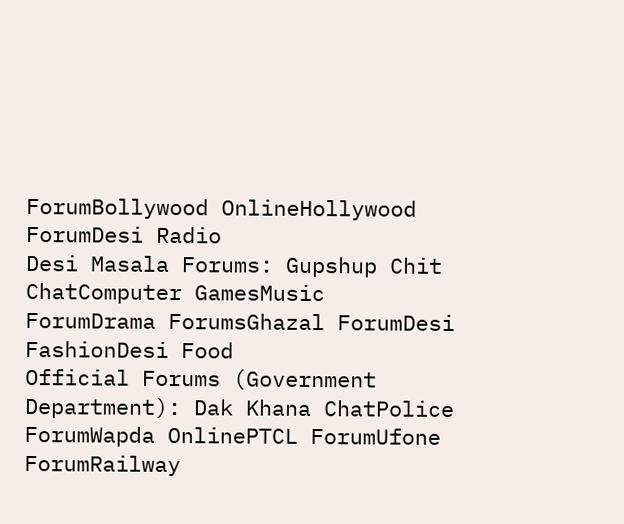ForumBollywood OnlineHollywood ForumDesi Radio
Desi Masala Forums: Gupshup Chit ChatComputer GamesMusic ForumDrama ForumsGhazal ForumDesi FashionDesi Food
Official Forums (Government Department): Dak Khana ChatPolice ForumWapda OnlinePTCL ForumUfone ForumRailway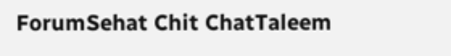ForumSehat Chit ChatTaleem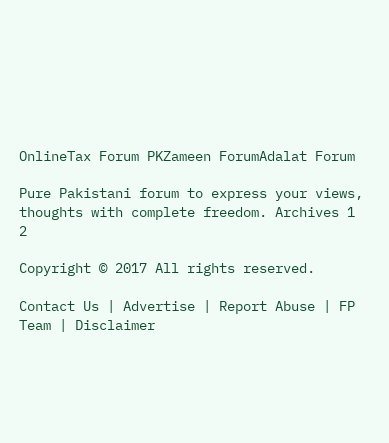OnlineTax Forum PKZameen ForumAdalat Forum

Pure Pakistani forum to express your views, thoughts with complete freedom. Archives 1 2

Copyright © 2017 All rights reserved.

Contact Us | Advertise | Report Abuse | FP Team | Disclaimer